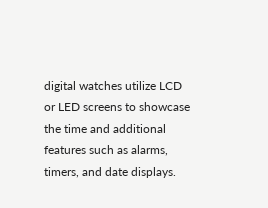digital watches utilize LCD or LED screens to showcase the time and additional features such as alarms, timers, and date displays.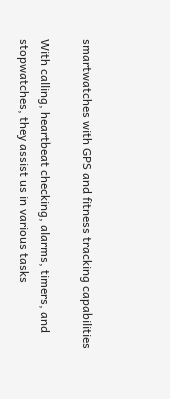smartwatches with GPS and fitness tracking capabilities

With calling, heartbeat checking, alarms, timers, and stopwatches, they assist us in various tasks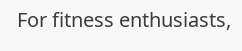For fitness enthusiasts,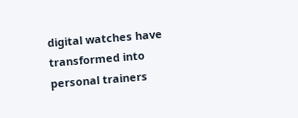digital watches have transformed into personal trainers